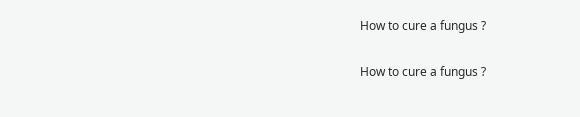How to cure a fungus ?

How to cure a fungus ?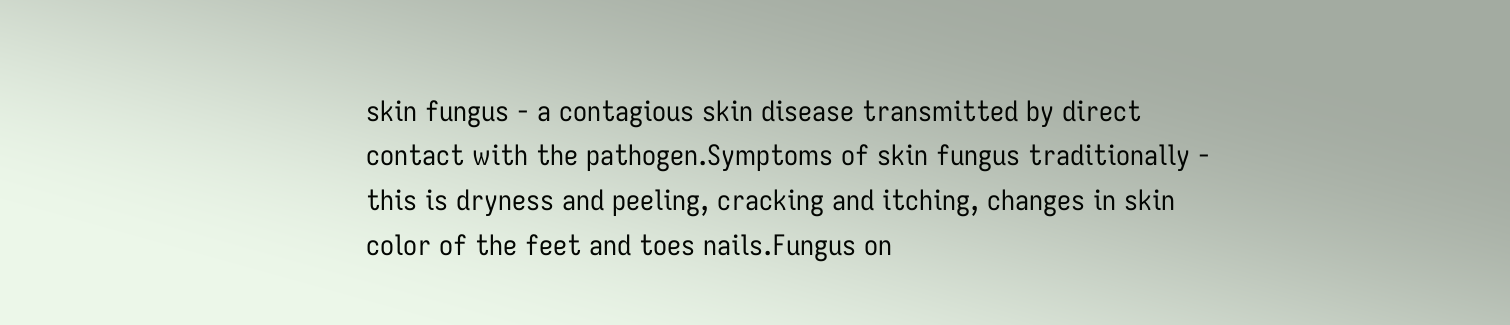skin fungus - a contagious skin disease transmitted by direct contact with the pathogen.Symptoms of skin fungus traditionally - this is dryness and peeling, cracking and itching, changes in skin color of the feet and toes nails.Fungus on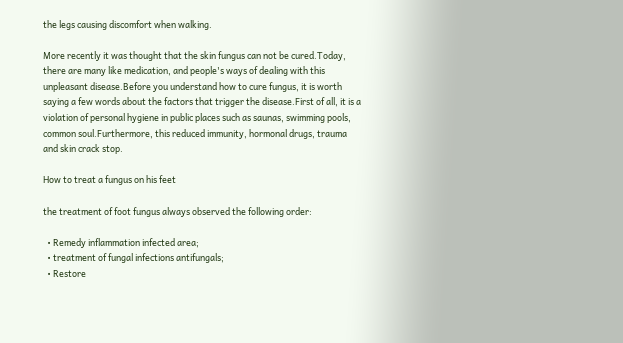the legs causing discomfort when walking.

More recently it was thought that the skin fungus can not be cured.Today, there are many like medication, and people's ways of dealing with this unpleasant disease.Before you understand how to cure fungus, it is worth saying a few words about the factors that trigger the disease.First of all, it is a violation of personal hygiene in public places such as saunas, swimming pools, common soul.Furthermore, this reduced immunity, hormonal drugs, trauma and skin crack stop.

How to treat a fungus on his feet

the treatment of foot fungus always observed the following order:

  • Remedy inflammation infected area;
  • treatment of fungal infections antifungals;
  • Restore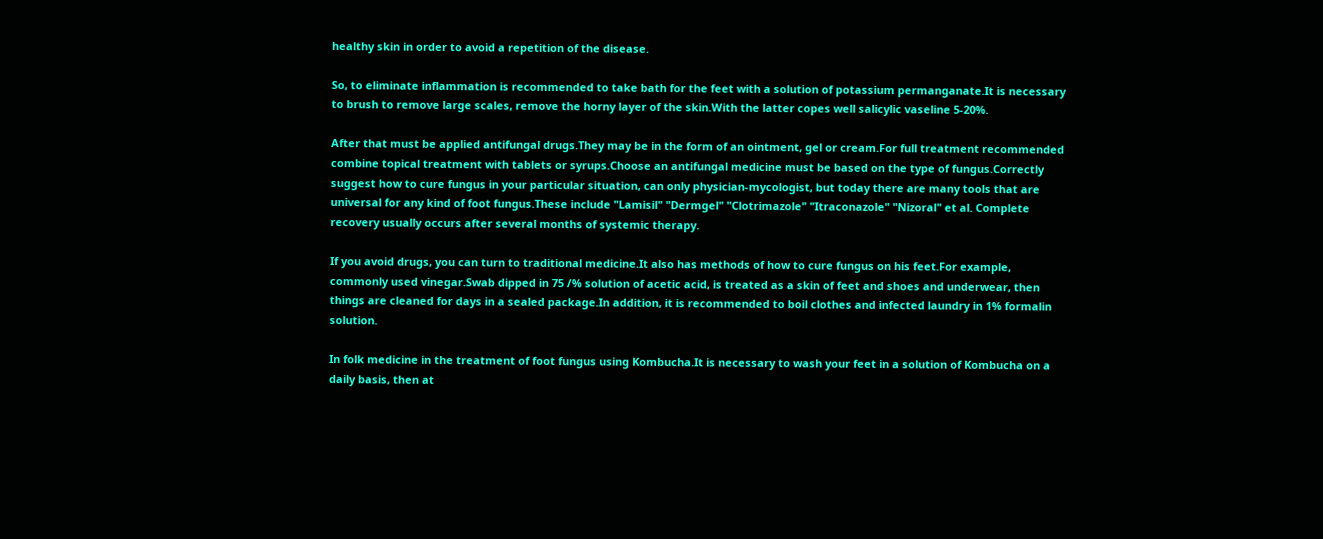healthy skin in order to avoid a repetition of the disease.

So, to eliminate inflammation is recommended to take bath for the feet with a solution of potassium permanganate.It is necessary to brush to remove large scales, remove the horny layer of the skin.With the latter copes well salicylic vaseline 5-20%.

After that must be applied antifungal drugs.They may be in the form of an ointment, gel or cream.For full treatment recommended combine topical treatment with tablets or syrups.Choose an antifungal medicine must be based on the type of fungus.Correctly suggest how to cure fungus in your particular situation, can only physician-mycologist, but today there are many tools that are universal for any kind of foot fungus.These include "Lamisil" "Dermgel" "Clotrimazole" "Itraconazole" "Nizoral" et al. Complete recovery usually occurs after several months of systemic therapy.

If you avoid drugs, you can turn to traditional medicine.It also has methods of how to cure fungus on his feet.For example, commonly used vinegar.Swab dipped in 75 /% solution of acetic acid, is treated as a skin of feet and shoes and underwear, then things are cleaned for days in a sealed package.In addition, it is recommended to boil clothes and infected laundry in 1% formalin solution.

In folk medicine in the treatment of foot fungus using Kombucha.It is necessary to wash your feet in a solution of Kombucha on a daily basis, then at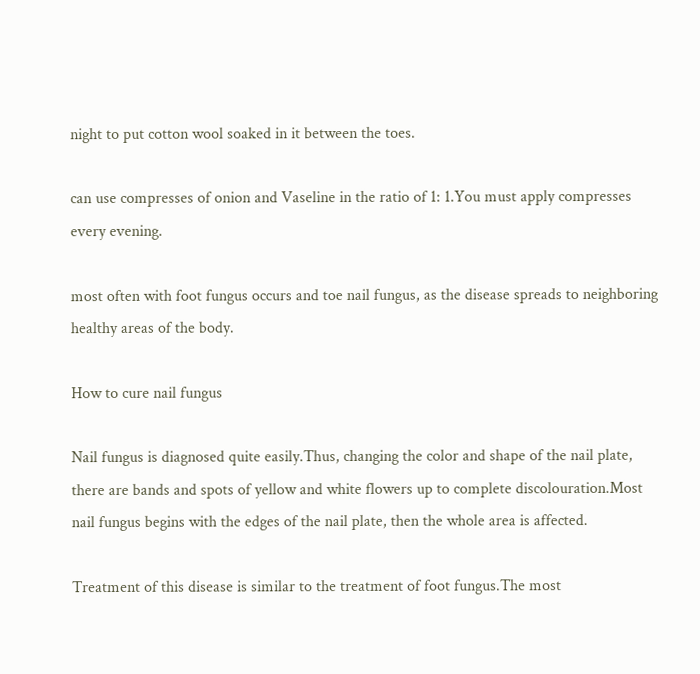night to put cotton wool soaked in it between the toes.

can use compresses of onion and Vaseline in the ratio of 1: 1.You must apply compresses every evening.

most often with foot fungus occurs and toe nail fungus, as the disease spreads to neighboring healthy areas of the body.

How to cure nail fungus

Nail fungus is diagnosed quite easily.Thus, changing the color and shape of the nail plate, there are bands and spots of yellow and white flowers up to complete discolouration.Most nail fungus begins with the edges of the nail plate, then the whole area is affected.

Treatment of this disease is similar to the treatment of foot fungus.The most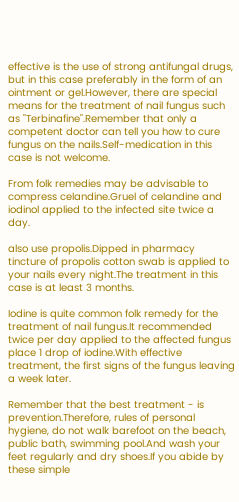effective is the use of strong antifungal drugs, but in this case preferably in the form of an ointment or gel.However, there are special means for the treatment of nail fungus such as "Terbinafine".Remember that only a competent doctor can tell you how to cure fungus on the nails.Self-medication in this case is not welcome.

From folk remedies may be advisable to compress celandine.Gruel of celandine and iodinol applied to the infected site twice a day.

also use propolis.Dipped in pharmacy tincture of propolis cotton swab is applied to your nails every night.The treatment in this case is at least 3 months.

Iodine is quite common folk remedy for the treatment of nail fungus.It recommended twice per day applied to the affected fungus place 1 drop of iodine.With effective treatment, the first signs of the fungus leaving a week later.

Remember that the best treatment - is prevention.Therefore, rules of personal hygiene, do not walk barefoot on the beach, public bath, swimming pool.And wash your feet regularly and dry shoes.If you abide by these simple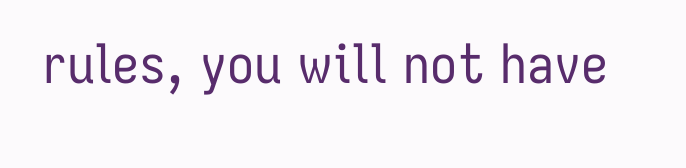rules, you will not have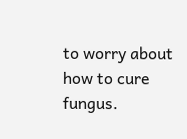to worry about how to cure fungus.